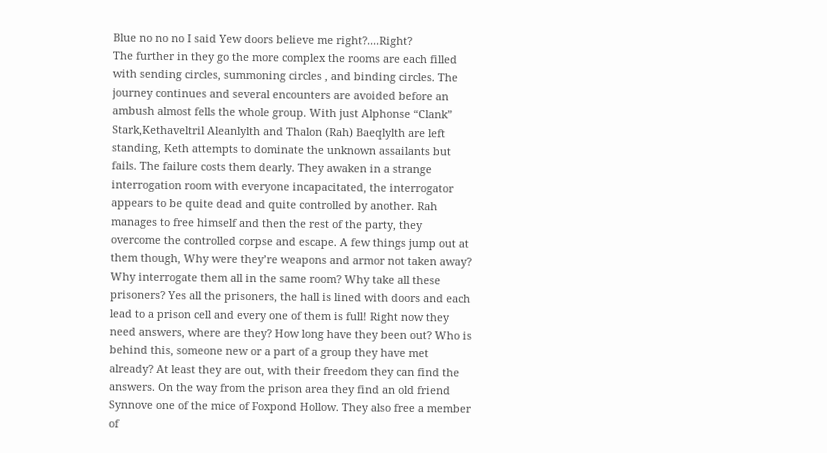Blue no no no I said Yew doors believe me right?....Right?
The further in they go the more complex the rooms are each filled with sending circles, summoning circles , and binding circles. The journey continues and several encounters are avoided before an ambush almost fells the whole group. With just Alphonse “Clank” Stark,Kethaveltril Aleanlylth and Thalon (Rah) Baeqlylth are left standing, Keth attempts to dominate the unknown assailants but fails. The failure costs them dearly. They awaken in a strange interrogation room with everyone incapacitated, the interrogator appears to be quite dead and quite controlled by another. Rah manages to free himself and then the rest of the party, they overcome the controlled corpse and escape. A few things jump out at them though, Why were they’re weapons and armor not taken away? Why interrogate them all in the same room? Why take all these prisoners? Yes all the prisoners, the hall is lined with doors and each lead to a prison cell and every one of them is full! Right now they need answers, where are they? How long have they been out? Who is behind this, someone new or a part of a group they have met already? At least they are out, with their freedom they can find the answers. On the way from the prison area they find an old friend Synnove one of the mice of Foxpond Hollow. They also free a member of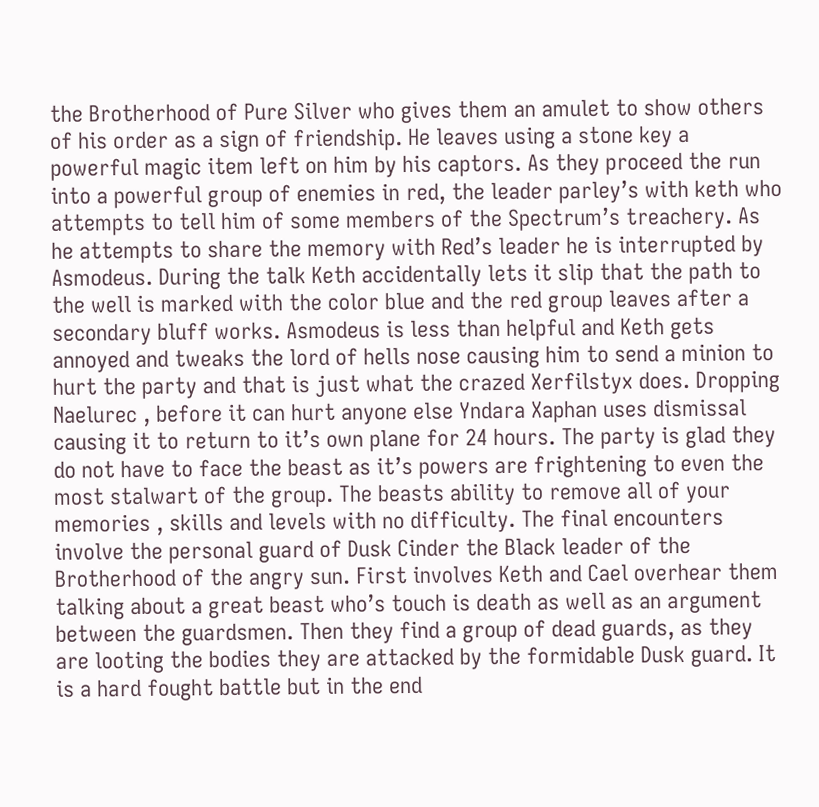the Brotherhood of Pure Silver who gives them an amulet to show others of his order as a sign of friendship. He leaves using a stone key a powerful magic item left on him by his captors. As they proceed the run into a powerful group of enemies in red, the leader parley’s with keth who attempts to tell him of some members of the Spectrum’s treachery. As he attempts to share the memory with Red’s leader he is interrupted by Asmodeus. During the talk Keth accidentally lets it slip that the path to the well is marked with the color blue and the red group leaves after a secondary bluff works. Asmodeus is less than helpful and Keth gets annoyed and tweaks the lord of hells nose causing him to send a minion to hurt the party and that is just what the crazed Xerfilstyx does. Dropping Naelurec , before it can hurt anyone else Yndara Xaphan uses dismissal causing it to return to it’s own plane for 24 hours. The party is glad they do not have to face the beast as it’s powers are frightening to even the most stalwart of the group. The beasts ability to remove all of your memories , skills and levels with no difficulty. The final encounters involve the personal guard of Dusk Cinder the Black leader of the Brotherhood of the angry sun. First involves Keth and Cael overhear them talking about a great beast who’s touch is death as well as an argument between the guardsmen. Then they find a group of dead guards, as they are looting the bodies they are attacked by the formidable Dusk guard. It is a hard fought battle but in the end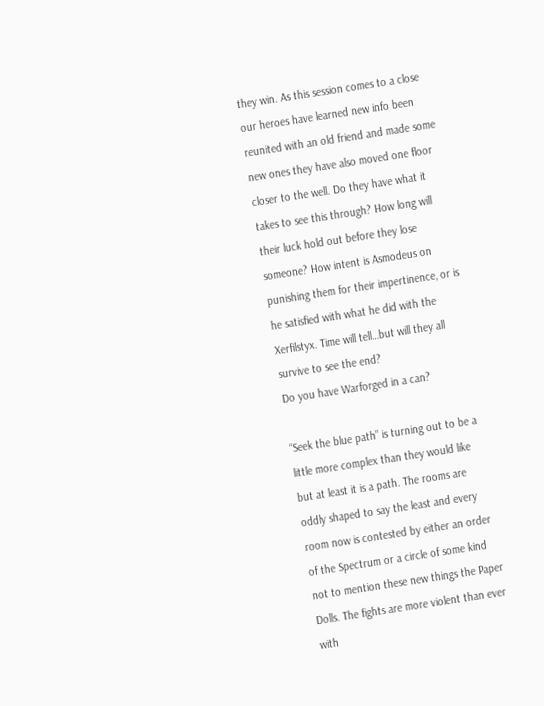they win. As this session comes to a close our heroes have learned new info been reunited with an old friend and made some new ones they have also moved one floor closer to the well. Do they have what it takes to see this through? How long will their luck hold out before they lose someone? How intent is Asmodeus on punishing them for their impertinence, or is he satisfied with what he did with the Xerfilstyx. Time will tell…but will they all survive to see the end?
Do you have Warforged in a can?

“Seek the blue path” is turning out to be a little more complex than they would like but at least it is a path. The rooms are oddly shaped to say the least and every room now is contested by either an order of the Spectrum or a circle of some kind not to mention these new things the Paper Dolls. The fights are more violent than ever with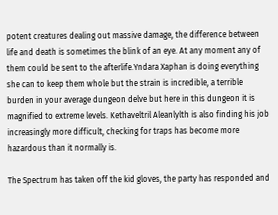potent creatures dealing out massive damage, the difference between life and death is sometimes the blink of an eye. At any moment any of them could be sent to the afterlife.Yndara Xaphan is doing everything she can to keep them whole but the strain is incredible, a terrible burden in your average dungeon delve but here in this dungeon it is magnified to extreme levels. Kethaveltril Aleanlylth is also finding his job increasingly more difficult, checking for traps has become more hazardous than it normally is.

The Spectrum has taken off the kid gloves, the party has responded and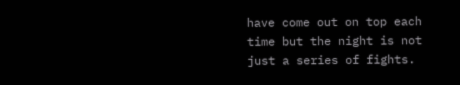have come out on top each time but the night is not just a series of fights.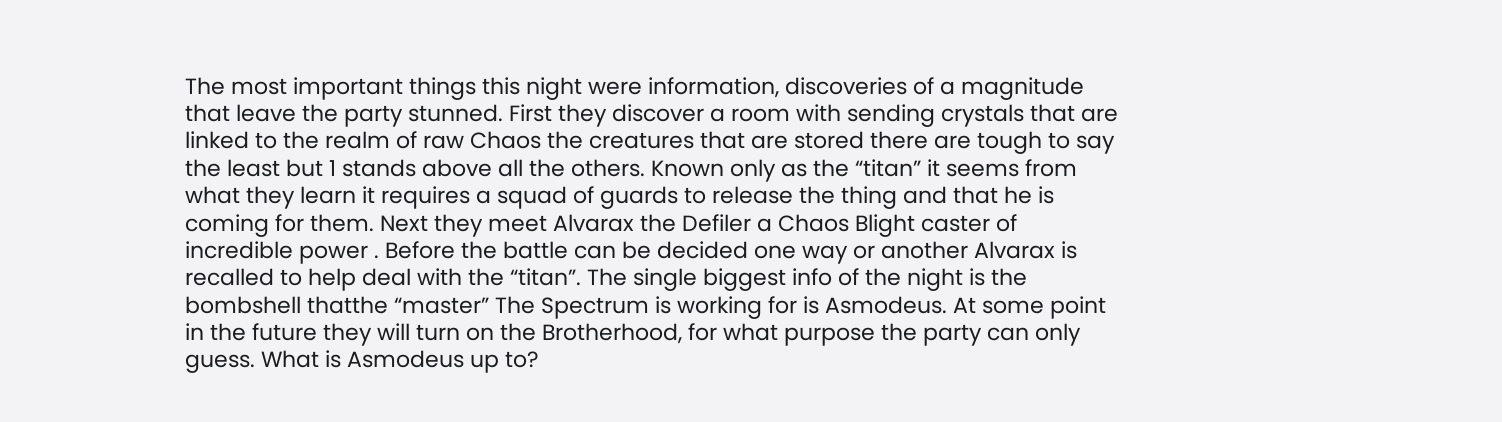The most important things this night were information, discoveries of a magnitude that leave the party stunned. First they discover a room with sending crystals that are linked to the realm of raw Chaos the creatures that are stored there are tough to say the least but 1 stands above all the others. Known only as the “titan” it seems from what they learn it requires a squad of guards to release the thing and that he is coming for them. Next they meet Alvarax the Defiler a Chaos Blight caster of incredible power . Before the battle can be decided one way or another Alvarax is recalled to help deal with the “titan”. The single biggest info of the night is the bombshell thatthe “master” The Spectrum is working for is Asmodeus. At some point in the future they will turn on the Brotherhood, for what purpose the party can only guess. What is Asmodeus up to?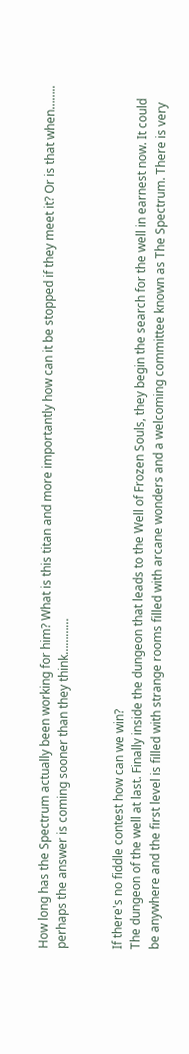How long has the Spectrum actually been working for him? What is this titan and more importantly how can it be stopped if they meet it? Or is that when…….. perhaps the answer is coming sooner than they think…………


If there's no fiddle contest how can we win?
The dungeon of the well at last. Finally inside the dungeon that leads to the Well of Frozen Souls, they begin the search for the well in earnest now. It could be anywhere and the first level is filled with strange rooms filled with arcane wonders and a welcoming committee known as The Spectrum. There is very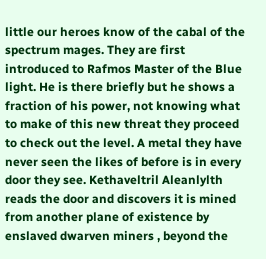little our heroes know of the cabal of the spectrum mages. They are first introduced to Rafmos Master of the Blue light. He is there briefly but he shows a fraction of his power, not knowing what to make of this new threat they proceed to check out the level. A metal they have never seen the likes of before is in every door they see. Kethaveltril Aleanlylth reads the door and discovers it is mined from another plane of existence by enslaved dwarven miners , beyond the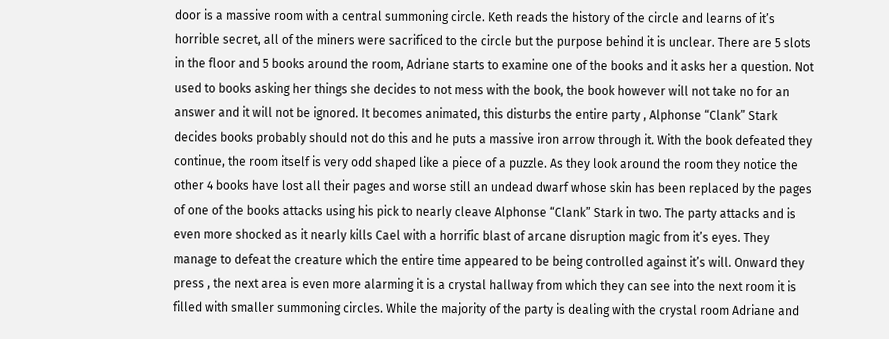door is a massive room with a central summoning circle. Keth reads the history of the circle and learns of it’s horrible secret, all of the miners were sacrificed to the circle but the purpose behind it is unclear. There are 5 slots in the floor and 5 books around the room, Adriane starts to examine one of the books and it asks her a question. Not used to books asking her things she decides to not mess with the book, the book however will not take no for an answer and it will not be ignored. It becomes animated, this disturbs the entire party , Alphonse “Clank” Stark decides books probably should not do this and he puts a massive iron arrow through it. With the book defeated they continue, the room itself is very odd shaped like a piece of a puzzle. As they look around the room they notice the other 4 books have lost all their pages and worse still an undead dwarf whose skin has been replaced by the pages of one of the books attacks using his pick to nearly cleave Alphonse “Clank” Stark in two. The party attacks and is even more shocked as it nearly kills Cael with a horrific blast of arcane disruption magic from it’s eyes. They manage to defeat the creature which the entire time appeared to be being controlled against it’s will. Onward they press , the next area is even more alarming it is a crystal hallway from which they can see into the next room it is filled with smaller summoning circles. While the majority of the party is dealing with the crystal room Adriane and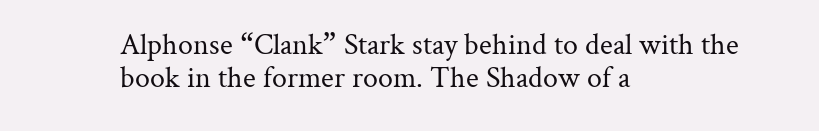Alphonse “Clank” Stark stay behind to deal with the book in the former room. The Shadow of a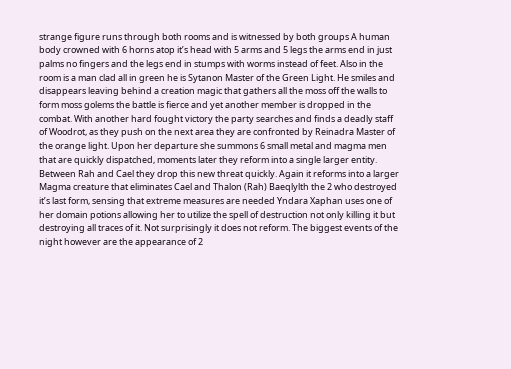strange figure runs through both rooms and is witnessed by both groups A human body crowned with 6 horns atop it’s head with 5 arms and 5 legs the arms end in just palms no fingers and the legs end in stumps with worms instead of feet. Also in the room is a man clad all in green he is Sytanon Master of the Green Light. He smiles and disappears leaving behind a creation magic that gathers all the moss off the walls to form moss golems the battle is fierce and yet another member is dropped in the combat. With another hard fought victory the party searches and finds a deadly staff of Woodrot, as they push on the next area they are confronted by Reinadra Master of the orange light. Upon her departure she summons 6 small metal and magma men that are quickly dispatched, moments later they reform into a single larger entity. Between Rah and Cael they drop this new threat quickly. Again it reforms into a larger Magma creature that eliminates Cael and Thalon (Rah) Baeqlylth the 2 who destroyed it’s last form, sensing that extreme measures are needed Yndara Xaphan uses one of her domain potions allowing her to utilize the spell of destruction not only killing it but destroying all traces of it. Not surprisingly it does not reform. The biggest events of the night however are the appearance of 2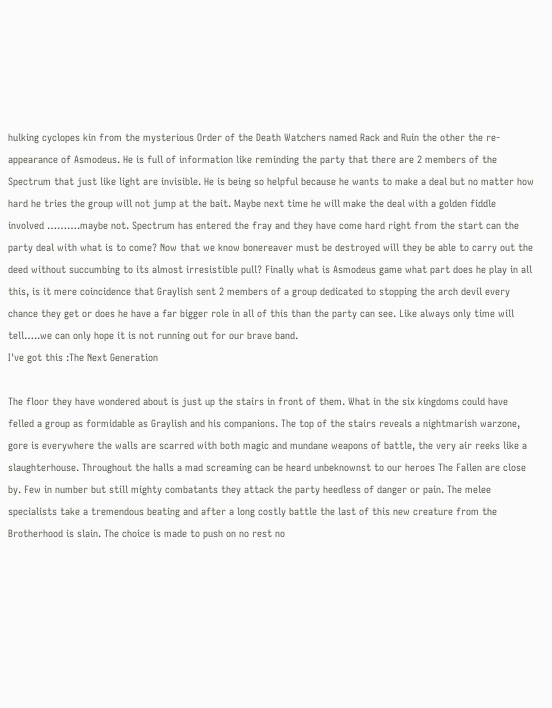hulking cyclopes kin from the mysterious Order of the Death Watchers named Rack and Ruin the other the re-appearance of Asmodeus. He is full of information like reminding the party that there are 2 members of the Spectrum that just like light are invisible. He is being so helpful because he wants to make a deal but no matter how hard he tries the group will not jump at the bait. Maybe next time he will make the deal with a golden fiddle involved ……….maybe not. Spectrum has entered the fray and they have come hard right from the start can the party deal with what is to come? Now that we know bonereaver must be destroyed will they be able to carry out the deed without succumbing to its almost irresistible pull? Finally what is Asmodeus game what part does he play in all this, is it mere coincidence that Graylish sent 2 members of a group dedicated to stopping the arch devil every chance they get or does he have a far bigger role in all of this than the party can see. Like always only time will tell…..we can only hope it is not running out for our brave band.
I've got this :The Next Generation

The floor they have wondered about is just up the stairs in front of them. What in the six kingdoms could have felled a group as formidable as Graylish and his companions. The top of the stairs reveals a nightmarish warzone, gore is everywhere the walls are scarred with both magic and mundane weapons of battle, the very air reeks like a slaughterhouse. Throughout the halls a mad screaming can be heard unbeknownst to our heroes The Fallen are close by. Few in number but still mighty combatants they attack the party heedless of danger or pain. The melee specialists take a tremendous beating and after a long costly battle the last of this new creature from the Brotherhood is slain. The choice is made to push on no rest no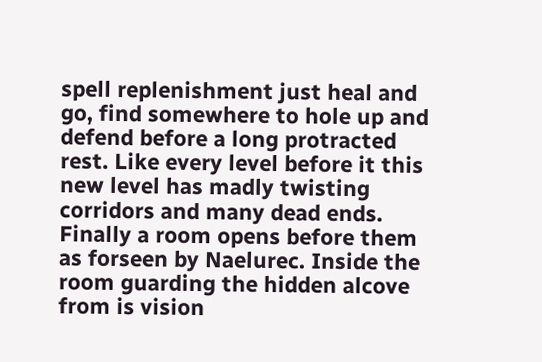spell replenishment just heal and go, find somewhere to hole up and defend before a long protracted rest. Like every level before it this new level has madly twisting corridors and many dead ends. Finally a room opens before them as forseen by Naelurec. Inside the room guarding the hidden alcove from is vision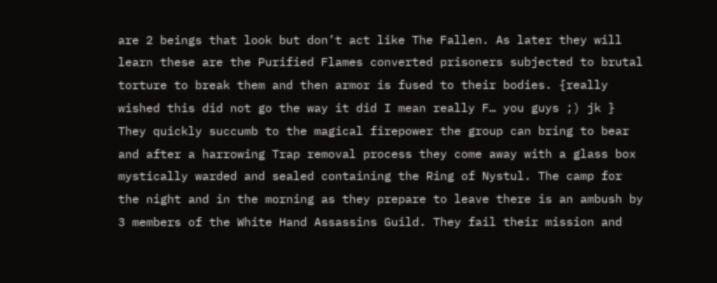are 2 beings that look but don’t act like The Fallen. As later they will learn these are the Purified Flames converted prisoners subjected to brutal torture to break them and then armor is fused to their bodies. {really wished this did not go the way it did I mean really F… you guys ;) jk } They quickly succumb to the magical firepower the group can bring to bear and after a harrowing Trap removal process they come away with a glass box mystically warded and sealed containing the Ring of Nystul. The camp for the night and in the morning as they prepare to leave there is an ambush by 3 members of the White Hand Assassins Guild. They fail their mission and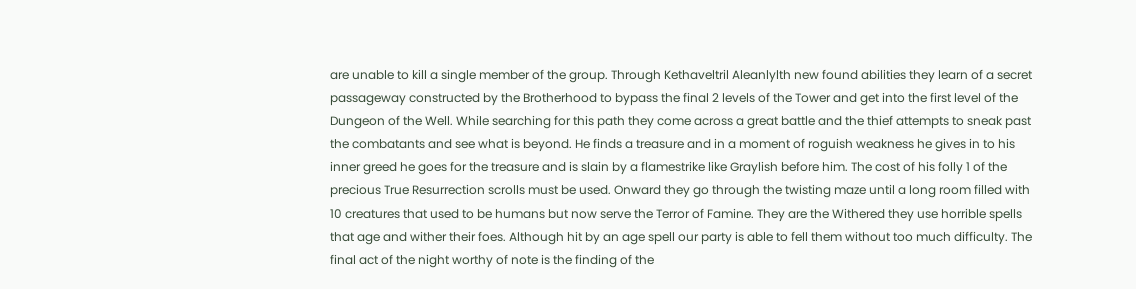are unable to kill a single member of the group. Through Kethaveltril Aleanlylth new found abilities they learn of a secret passageway constructed by the Brotherhood to bypass the final 2 levels of the Tower and get into the first level of the Dungeon of the Well. While searching for this path they come across a great battle and the thief attempts to sneak past the combatants and see what is beyond. He finds a treasure and in a moment of roguish weakness he gives in to his inner greed he goes for the treasure and is slain by a flamestrike like Graylish before him. The cost of his folly 1 of the precious True Resurrection scrolls must be used. Onward they go through the twisting maze until a long room filled with 10 creatures that used to be humans but now serve the Terror of Famine. They are the Withered they use horrible spells that age and wither their foes. Although hit by an age spell our party is able to fell them without too much difficulty. The final act of the night worthy of note is the finding of the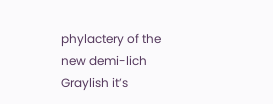phylactery of the new demi-lich Graylish it’s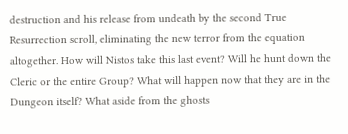destruction and his release from undeath by the second True Resurrection scroll, eliminating the new terror from the equation altogether. How will Nistos take this last event? Will he hunt down the Cleric or the entire Group? What will happen now that they are in the Dungeon itself? What aside from the ghosts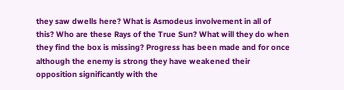they saw dwells here? What is Asmodeus involvement in all of this? Who are these Rays of the True Sun? What will they do when they find the box is missing? Progress has been made and for once although the enemy is strong they have weakened their opposition significantly with the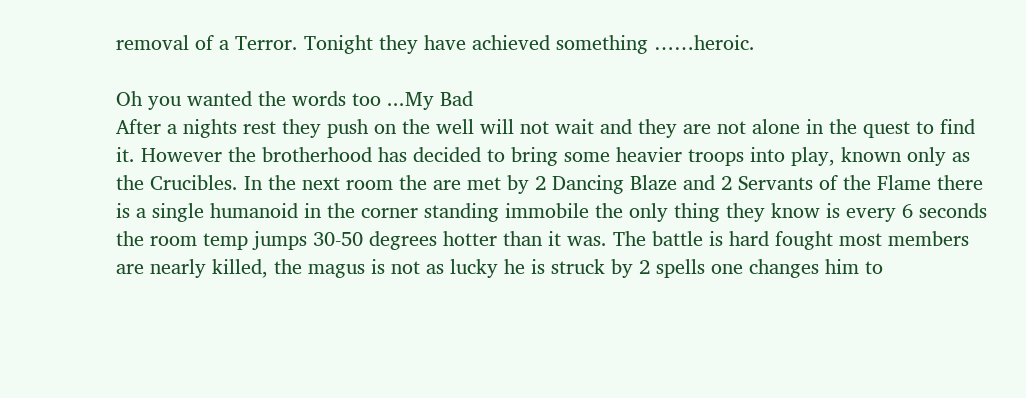removal of a Terror. Tonight they have achieved something ……heroic.

Oh you wanted the words too ...My Bad
After a nights rest they push on the well will not wait and they are not alone in the quest to find it. However the brotherhood has decided to bring some heavier troops into play, known only as the Crucibles. In the next room the are met by 2 Dancing Blaze and 2 Servants of the Flame there is a single humanoid in the corner standing immobile the only thing they know is every 6 seconds the room temp jumps 30-50 degrees hotter than it was. The battle is hard fought most members are nearly killed, the magus is not as lucky he is struck by 2 spells one changes him to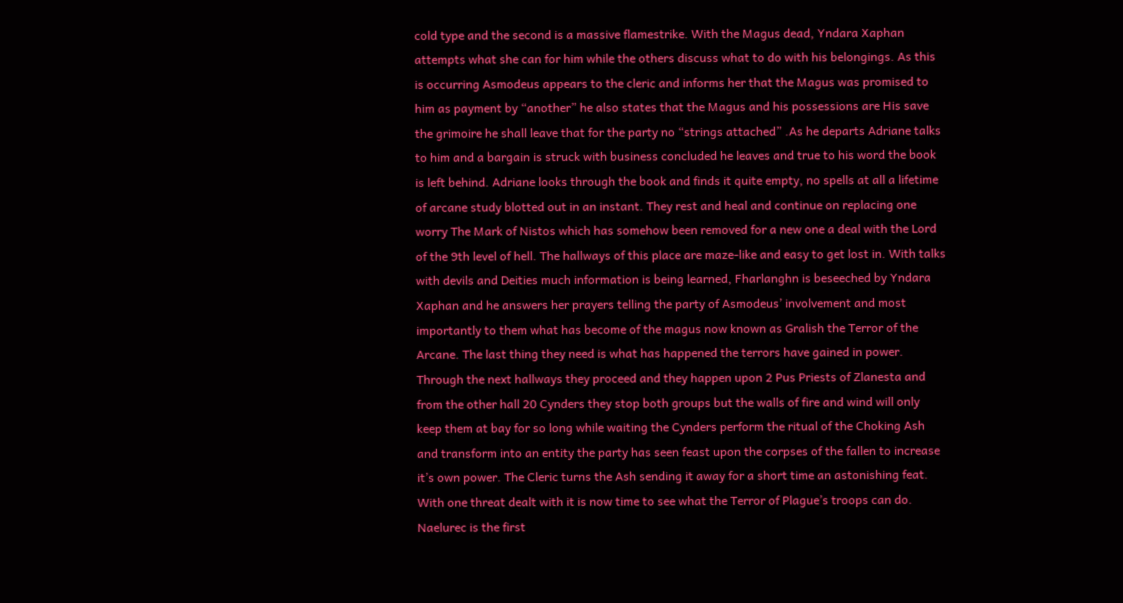cold type and the second is a massive flamestrike. With the Magus dead, Yndara Xaphan attempts what she can for him while the others discuss what to do with his belongings. As this is occurring Asmodeus appears to the cleric and informs her that the Magus was promised to him as payment by “another” he also states that the Magus and his possessions are His save the grimoire he shall leave that for the party no “strings attached” .As he departs Adriane talks to him and a bargain is struck with business concluded he leaves and true to his word the book is left behind. Adriane looks through the book and finds it quite empty, no spells at all a lifetime of arcane study blotted out in an instant. They rest and heal and continue on replacing one worry The Mark of Nistos which has somehow been removed for a new one a deal with the Lord of the 9th level of hell. The hallways of this place are maze-like and easy to get lost in. With talks with devils and Deities much information is being learned, Fharlanghn is beseeched by Yndara Xaphan and he answers her prayers telling the party of Asmodeus’ involvement and most importantly to them what has become of the magus now known as Gralish the Terror of the Arcane. The last thing they need is what has happened the terrors have gained in power. Through the next hallways they proceed and they happen upon 2 Pus Priests of Zlanesta and from the other hall 20 Cynders they stop both groups but the walls of fire and wind will only keep them at bay for so long while waiting the Cynders perform the ritual of the Choking Ash and transform into an entity the party has seen feast upon the corpses of the fallen to increase it’s own power. The Cleric turns the Ash sending it away for a short time an astonishing feat. With one threat dealt with it is now time to see what the Terror of Plague’s troops can do. Naelurec is the first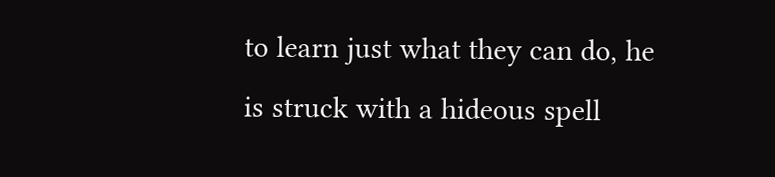to learn just what they can do, he is struck with a hideous spell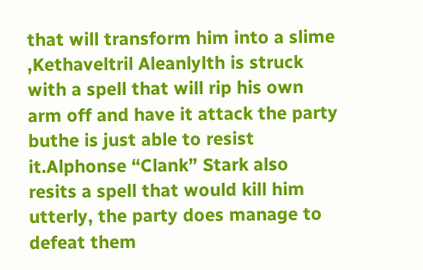that will transform him into a slime ,Kethaveltril Aleanlylth is struck with a spell that will rip his own arm off and have it attack the party buthe is just able to resist it.Alphonse “Clank” Stark also resits a spell that would kill him utterly, the party does manage to defeat them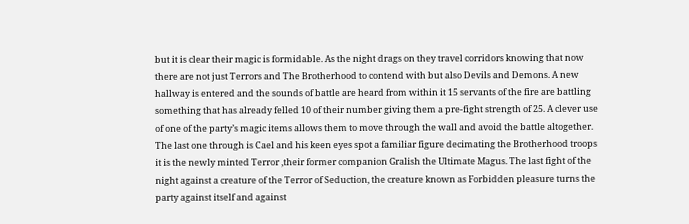but it is clear their magic is formidable. As the night drags on they travel corridors knowing that now there are not just Terrors and The Brotherhood to contend with but also Devils and Demons. A new hallway is entered and the sounds of battle are heard from within it 15 servants of the fire are battling something that has already felled 10 of their number giving them a pre-fight strength of 25. A clever use of one of the party’s magic items allows them to move through the wall and avoid the battle altogether. The last one through is Cael and his keen eyes spot a familiar figure decimating the Brotherhood troops it is the newly minted Terror ,their former companion Gralish the Ultimate Magus. The last fight of the night against a creature of the Terror of Seduction, the creature known as Forbidden pleasure turns the party against itself and against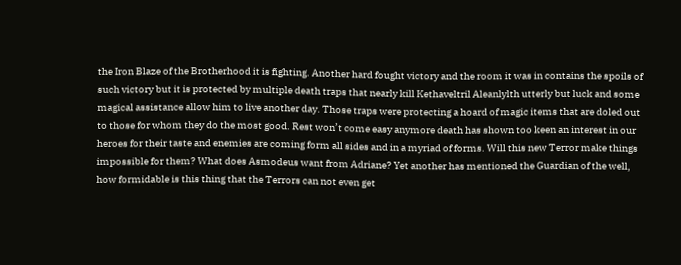the Iron Blaze of the Brotherhood it is fighting. Another hard fought victory and the room it was in contains the spoils of such victory but it is protected by multiple death traps that nearly kill Kethaveltril Aleanlylth utterly but luck and some magical assistance allow him to live another day. Those traps were protecting a hoard of magic items that are doled out to those for whom they do the most good. Rest won’t come easy anymore death has shown too keen an interest in our heroes for their taste and enemies are coming form all sides and in a myriad of forms. Will this new Terror make things impossible for them? What does Asmodeus want from Adriane? Yet another has mentioned the Guardian of the well, how formidable is this thing that the Terrors can not even get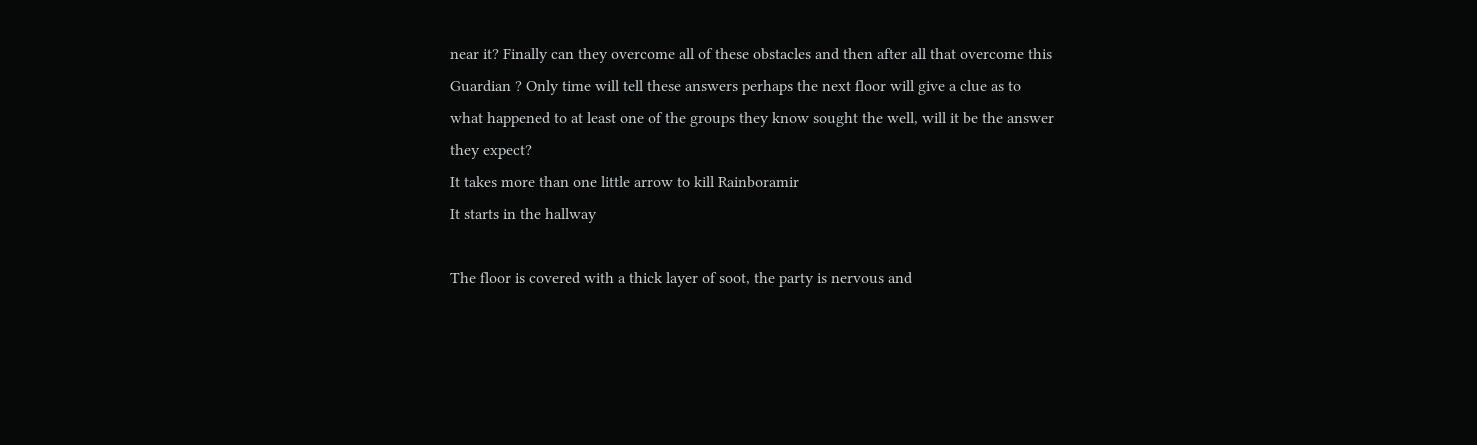near it? Finally can they overcome all of these obstacles and then after all that overcome this Guardian ? Only time will tell these answers perhaps the next floor will give a clue as to what happened to at least one of the groups they know sought the well, will it be the answer they expect?
It takes more than one little arrow to kill Rainboramir
It starts in the hallway

The floor is covered with a thick layer of soot, the party is nervous and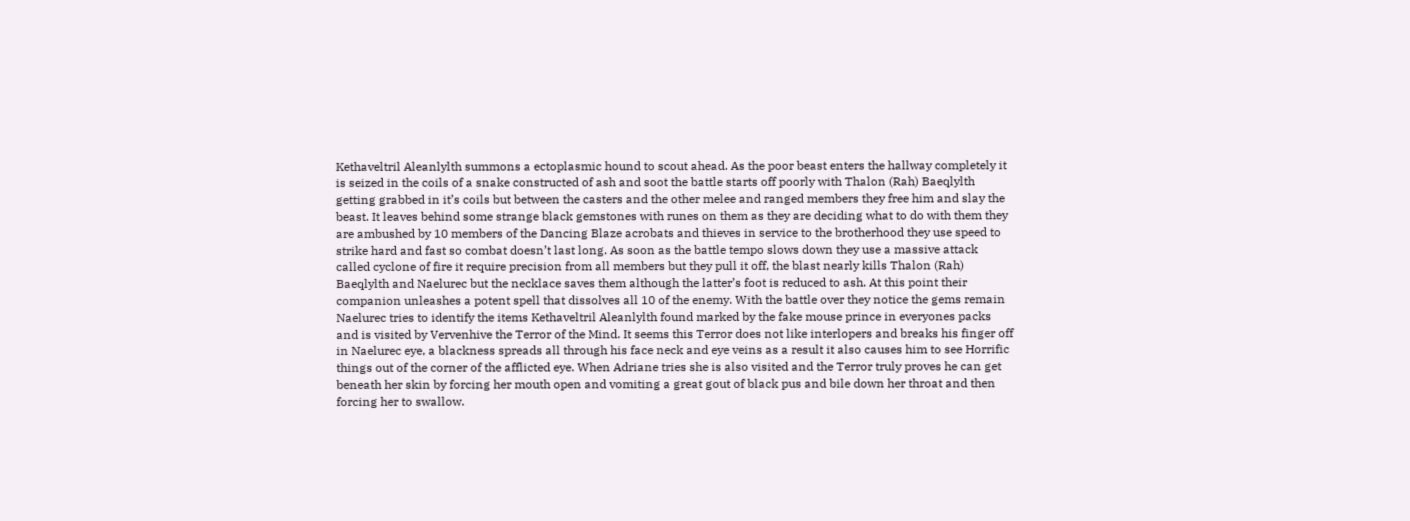Kethaveltril Aleanlylth summons a ectoplasmic hound to scout ahead. As the poor beast enters the hallway completely it is seized in the coils of a snake constructed of ash and soot the battle starts off poorly with Thalon (Rah) Baeqlylth getting grabbed in it’s coils but between the casters and the other melee and ranged members they free him and slay the beast. It leaves behind some strange black gemstones with runes on them as they are deciding what to do with them they are ambushed by 10 members of the Dancing Blaze acrobats and thieves in service to the brotherhood they use speed to strike hard and fast so combat doesn’t last long. As soon as the battle tempo slows down they use a massive attack called cyclone of fire it require precision from all members but they pull it off, the blast nearly kills Thalon (Rah) Baeqlylth and Naelurec but the necklace saves them although the latter’s foot is reduced to ash. At this point their companion unleashes a potent spell that dissolves all 10 of the enemy. With the battle over they notice the gems remain Naelurec tries to identify the items Kethaveltril Aleanlylth found marked by the fake mouse prince in everyones packs and is visited by Vervenhive the Terror of the Mind. It seems this Terror does not like interlopers and breaks his finger off in Naelurec eye, a blackness spreads all through his face neck and eye veins as a result it also causes him to see Horrific things out of the corner of the afflicted eye. When Adriane tries she is also visited and the Terror truly proves he can get beneath her skin by forcing her mouth open and vomiting a great gout of black pus and bile down her throat and then forcing her to swallow.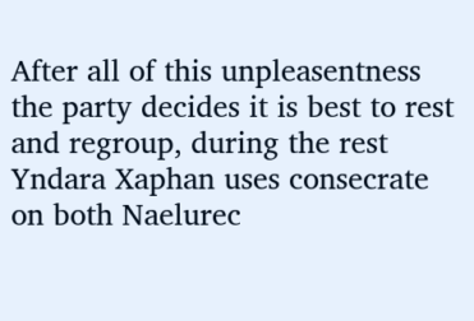After all of this unpleasentness the party decides it is best to rest and regroup, during the rest Yndara Xaphan uses consecrate on both Naelurec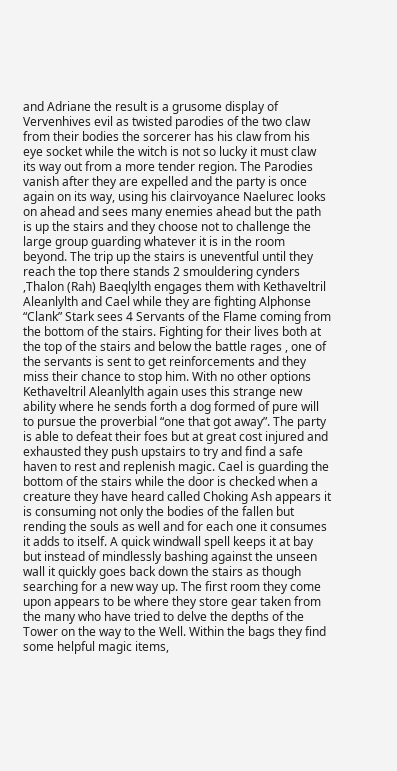and Adriane the result is a grusome display of Vervenhives evil as twisted parodies of the two claw from their bodies the sorcerer has his claw from his eye socket while the witch is not so lucky it must claw its way out from a more tender region. The Parodies vanish after they are expelled and the party is once again on its way, using his clairvoyance Naelurec looks on ahead and sees many enemies ahead but the path is up the stairs and they choose not to challenge the large group guarding whatever it is in the room beyond. The trip up the stairs is uneventful until they reach the top there stands 2 smouldering cynders ,Thalon (Rah) Baeqlylth engages them with Kethaveltril Aleanlylth and Cael while they are fighting Alphonse “Clank” Stark sees 4 Servants of the Flame coming from the bottom of the stairs. Fighting for their lives both at the top of the stairs and below the battle rages , one of the servants is sent to get reinforcements and they miss their chance to stop him. With no other options Kethaveltril Aleanlylth again uses this strange new ability where he sends forth a dog formed of pure will to pursue the proverbial “one that got away”. The party is able to defeat their foes but at great cost injured and exhausted they push upstairs to try and find a safe haven to rest and replenish magic. Cael is guarding the bottom of the stairs while the door is checked when a creature they have heard called Choking Ash appears it is consuming not only the bodies of the fallen but rending the souls as well and for each one it consumes it adds to itself. A quick windwall spell keeps it at bay but instead of mindlessly bashing against the unseen wall it quickly goes back down the stairs as though searching for a new way up. The first room they come upon appears to be where they store gear taken from the many who have tried to delve the depths of the Tower on the way to the Well. Within the bags they find some helpful magic items,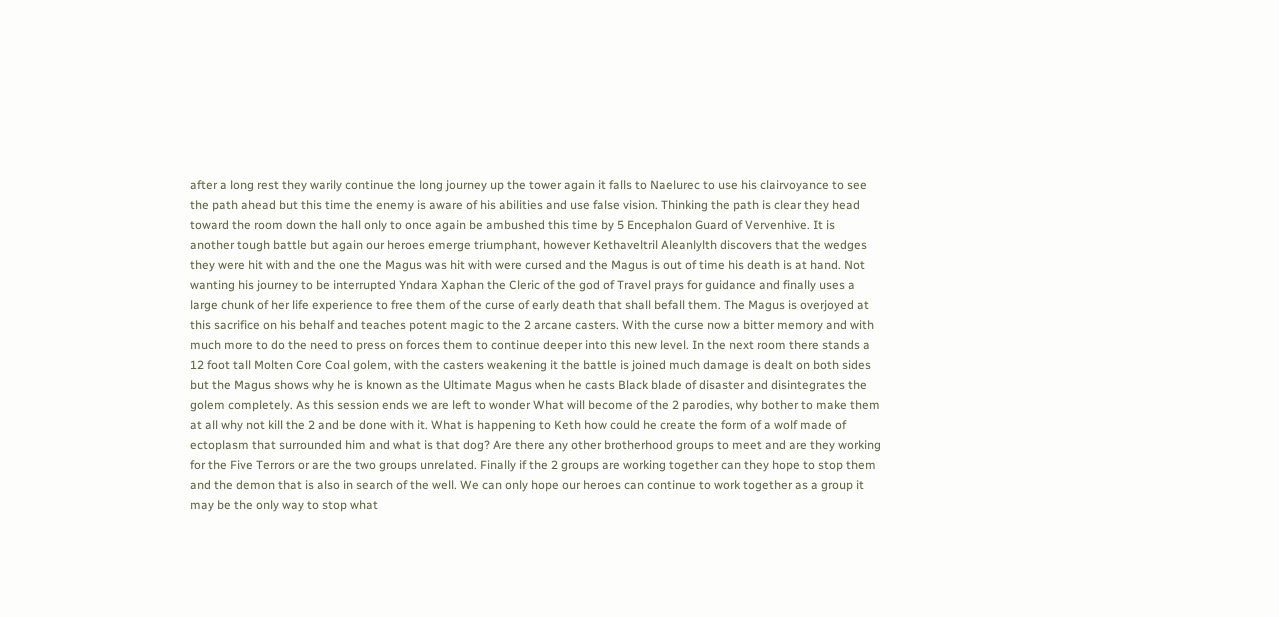after a long rest they warily continue the long journey up the tower again it falls to Naelurec to use his clairvoyance to see the path ahead but this time the enemy is aware of his abilities and use false vision. Thinking the path is clear they head toward the room down the hall only to once again be ambushed this time by 5 Encephalon Guard of Vervenhive. It is another tough battle but again our heroes emerge triumphant, however Kethaveltril Aleanlylth discovers that the wedges they were hit with and the one the Magus was hit with were cursed and the Magus is out of time his death is at hand. Not wanting his journey to be interrupted Yndara Xaphan the Cleric of the god of Travel prays for guidance and finally uses a large chunk of her life experience to free them of the curse of early death that shall befall them. The Magus is overjoyed at this sacrifice on his behalf and teaches potent magic to the 2 arcane casters. With the curse now a bitter memory and with much more to do the need to press on forces them to continue deeper into this new level. In the next room there stands a 12 foot tall Molten Core Coal golem, with the casters weakening it the battle is joined much damage is dealt on both sides but the Magus shows why he is known as the Ultimate Magus when he casts Black blade of disaster and disintegrates the golem completely. As this session ends we are left to wonder What will become of the 2 parodies, why bother to make them at all why not kill the 2 and be done with it. What is happening to Keth how could he create the form of a wolf made of ectoplasm that surrounded him and what is that dog? Are there any other brotherhood groups to meet and are they working for the Five Terrors or are the two groups unrelated. Finally if the 2 groups are working together can they hope to stop them and the demon that is also in search of the well. We can only hope our heroes can continue to work together as a group it may be the only way to stop what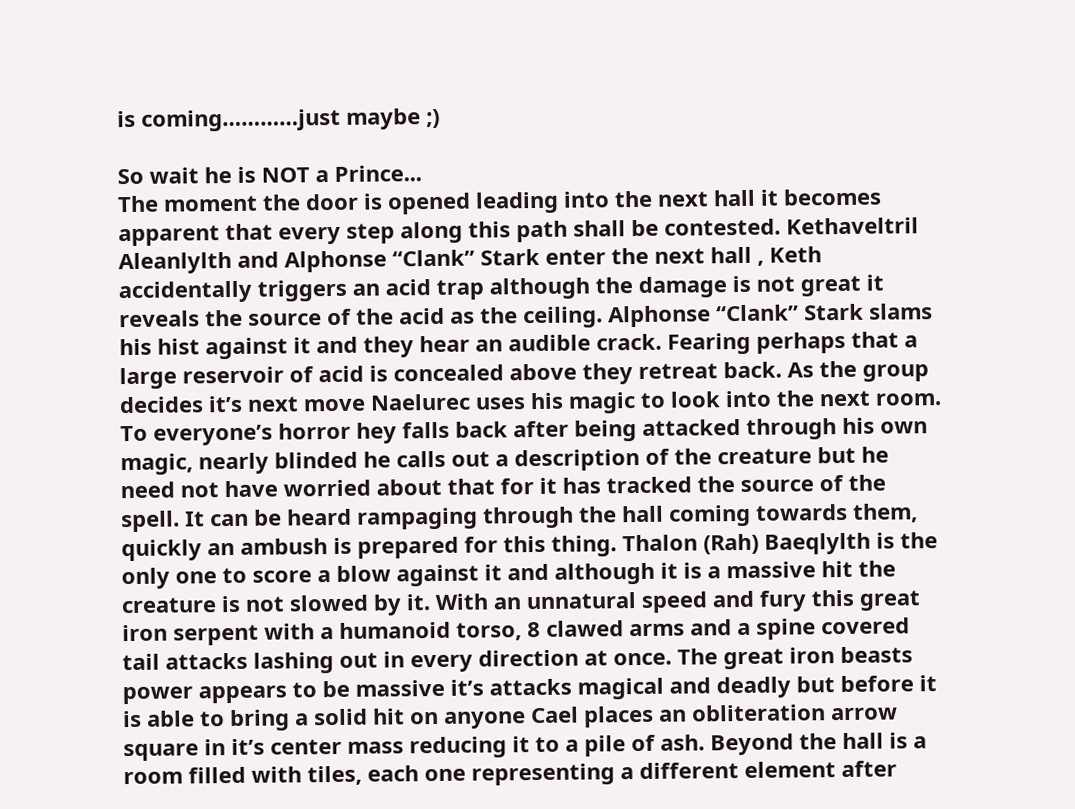is coming…………just maybe ;)

So wait he is NOT a Prince...
The moment the door is opened leading into the next hall it becomes apparent that every step along this path shall be contested. Kethaveltril Aleanlylth and Alphonse “Clank” Stark enter the next hall , Keth accidentally triggers an acid trap although the damage is not great it reveals the source of the acid as the ceiling. Alphonse “Clank” Stark slams his hist against it and they hear an audible crack. Fearing perhaps that a large reservoir of acid is concealed above they retreat back. As the group decides it’s next move Naelurec uses his magic to look into the next room. To everyone’s horror hey falls back after being attacked through his own magic, nearly blinded he calls out a description of the creature but he need not have worried about that for it has tracked the source of the spell. It can be heard rampaging through the hall coming towards them, quickly an ambush is prepared for this thing. Thalon (Rah) Baeqlylth is the only one to score a blow against it and although it is a massive hit the creature is not slowed by it. With an unnatural speed and fury this great iron serpent with a humanoid torso, 8 clawed arms and a spine covered tail attacks lashing out in every direction at once. The great iron beasts power appears to be massive it’s attacks magical and deadly but before it is able to bring a solid hit on anyone Cael places an obliteration arrow square in it’s center mass reducing it to a pile of ash. Beyond the hall is a room filled with tiles, each one representing a different element after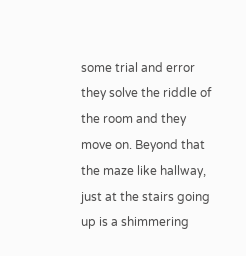some trial and error they solve the riddle of the room and they move on. Beyond that the maze like hallway, just at the stairs going up is a shimmering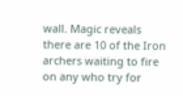wall. Magic reveals there are 10 of the Iron archers waiting to fire on any who try for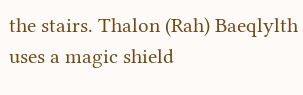the stairs. Thalon (Rah) Baeqlylth uses a magic shield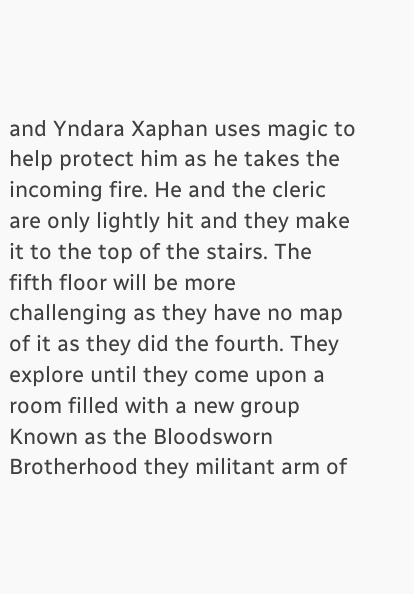and Yndara Xaphan uses magic to help protect him as he takes the incoming fire. He and the cleric are only lightly hit and they make it to the top of the stairs. The fifth floor will be more challenging as they have no map of it as they did the fourth. They explore until they come upon a room filled with a new group Known as the Bloodsworn Brotherhood they militant arm of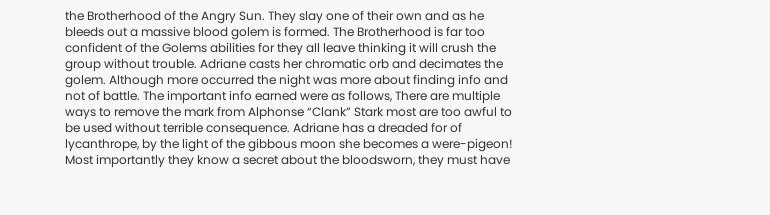the Brotherhood of the Angry Sun. They slay one of their own and as he bleeds out a massive blood golem is formed. The Brotherhood is far too confident of the Golems abilities for they all leave thinking it will crush the group without trouble. Adriane casts her chromatic orb and decimates the golem. Although more occurred the night was more about finding info and not of battle. The important info earned were as follows, There are multiple ways to remove the mark from Alphonse “Clank” Stark most are too awful to be used without terrible consequence. Adriane has a dreaded for of lycanthrope, by the light of the gibbous moon she becomes a were-pigeon! Most importantly they know a secret about the bloodsworn, they must have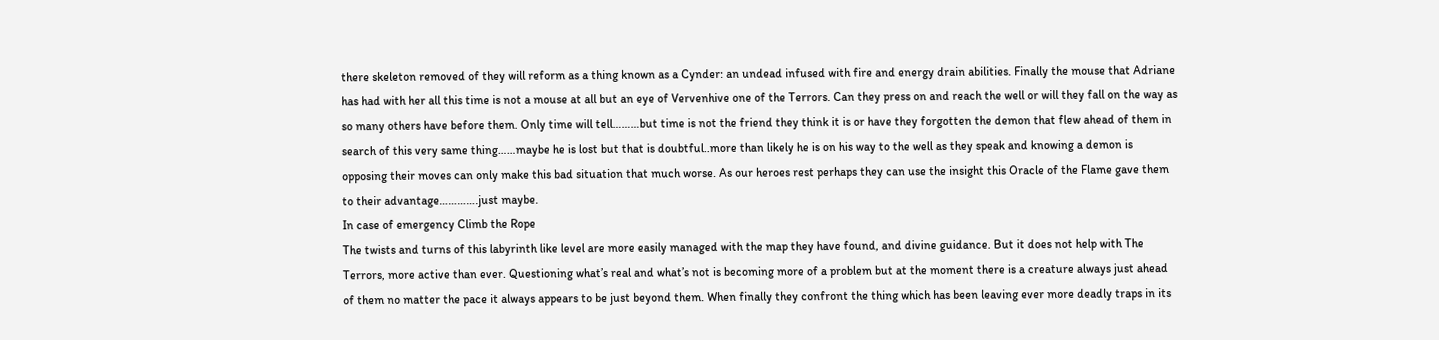there skeleton removed of they will reform as a thing known as a Cynder: an undead infused with fire and energy drain abilities. Finally the mouse that Adriane has had with her all this time is not a mouse at all but an eye of Vervenhive one of the Terrors. Can they press on and reach the well or will they fall on the way as so many others have before them. Only time will tell………but time is not the friend they think it is or have they forgotten the demon that flew ahead of them in search of this very same thing……maybe he is lost but that is doubtful..more than likely he is on his way to the well as they speak and knowing a demon is opposing their moves can only make this bad situation that much worse. As our heroes rest perhaps they can use the insight this Oracle of the Flame gave them to their advantage………….just maybe.
In case of emergency Climb the Rope
The twists and turns of this labyrinth like level are more easily managed with the map they have found, and divine guidance. But it does not help with The Terrors, more active than ever. Questioning what’s real and what’s not is becoming more of a problem but at the moment there is a creature always just ahead of them no matter the pace it always appears to be just beyond them. When finally they confront the thing which has been leaving ever more deadly traps in its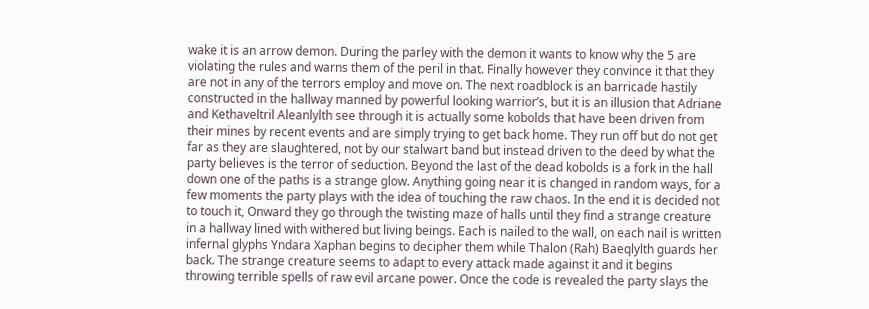wake it is an arrow demon. During the parley with the demon it wants to know why the 5 are violating the rules and warns them of the peril in that. Finally however they convince it that they are not in any of the terrors employ and move on. The next roadblock is an barricade hastily constructed in the hallway manned by powerful looking warrior’s, but it is an illusion that Adriane and Kethaveltril Aleanlylth see through it is actually some kobolds that have been driven from their mines by recent events and are simply trying to get back home. They run off but do not get far as they are slaughtered, not by our stalwart band but instead driven to the deed by what the party believes is the terror of seduction. Beyond the last of the dead kobolds is a fork in the hall down one of the paths is a strange glow. Anything going near it is changed in random ways, for a few moments the party plays with the idea of touching the raw chaos. In the end it is decided not to touch it, Onward they go through the twisting maze of halls until they find a strange creature in a hallway lined with withered but living beings. Each is nailed to the wall, on each nail is written infernal glyphs Yndara Xaphan begins to decipher them while Thalon (Rah) Baeqlylth guards her back. The strange creature seems to adapt to every attack made against it and it begins throwing terrible spells of raw evil arcane power. Once the code is revealed the party slays the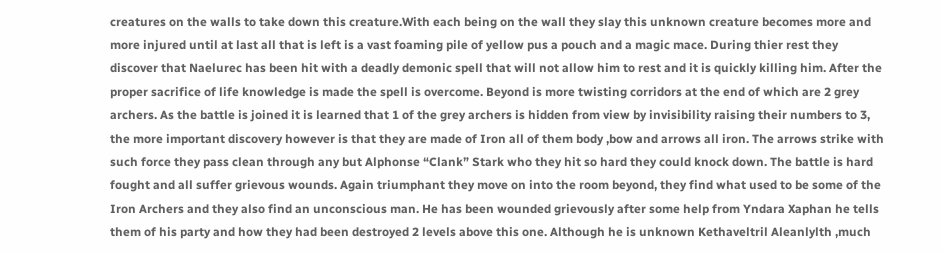creatures on the walls to take down this creature.With each being on the wall they slay this unknown creature becomes more and more injured until at last all that is left is a vast foaming pile of yellow pus a pouch and a magic mace. During thier rest they discover that Naelurec has been hit with a deadly demonic spell that will not allow him to rest and it is quickly killing him. After the proper sacrifice of life knowledge is made the spell is overcome. Beyond is more twisting corridors at the end of which are 2 grey archers. As the battle is joined it is learned that 1 of the grey archers is hidden from view by invisibility raising their numbers to 3, the more important discovery however is that they are made of Iron all of them body ,bow and arrows all iron. The arrows strike with such force they pass clean through any but Alphonse “Clank” Stark who they hit so hard they could knock down. The battle is hard fought and all suffer grievous wounds. Again triumphant they move on into the room beyond, they find what used to be some of the Iron Archers and they also find an unconscious man. He has been wounded grievously after some help from Yndara Xaphan he tells them of his party and how they had been destroyed 2 levels above this one. Although he is unknown Kethaveltril Aleanlylth ,much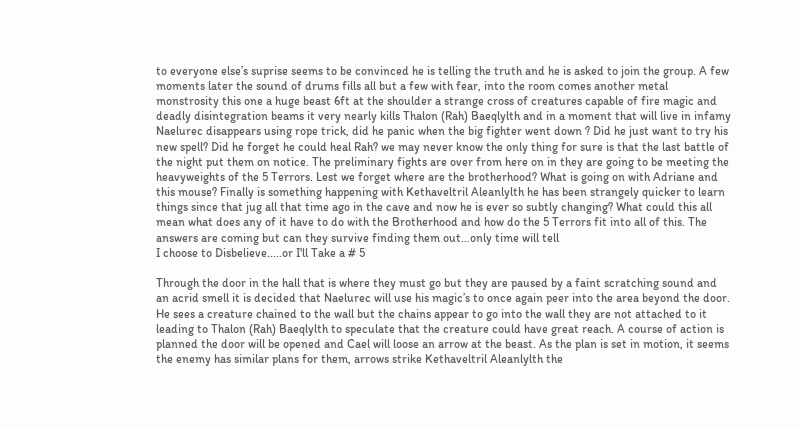to everyone else’s suprise seems to be convinced he is telling the truth and he is asked to join the group. A few moments later the sound of drums fills all but a few with fear, into the room comes another metal monstrosity this one a huge beast 6ft at the shoulder a strange cross of creatures capable of fire magic and deadly disintegration beams it very nearly kills Thalon (Rah) Baeqlylth and in a moment that will live in infamy Naelurec disappears using rope trick, did he panic when the big fighter went down ? Did he just want to try his new spell? Did he forget he could heal Rah? we may never know the only thing for sure is that the last battle of the night put them on notice. The preliminary fights are over from here on in they are going to be meeting the heavyweights of the 5 Terrors. Lest we forget where are the brotherhood? What is going on with Adriane and this mouse? Finally is something happening with Kethaveltril Aleanlylth he has been strangely quicker to learn things since that jug all that time ago in the cave and now he is ever so subtly changing? What could this all mean what does any of it have to do with the Brotherhood and how do the 5 Terrors fit into all of this. The answers are coming but can they survive finding them out…only time will tell
I choose to Disbelieve.....or I'll Take a # 5

Through the door in the hall that is where they must go but they are paused by a faint scratching sound and an acrid smell it is decided that Naelurec will use his magic’s to once again peer into the area beyond the door. He sees a creature chained to the wall but the chains appear to go into the wall they are not attached to it leading to Thalon (Rah) Baeqlylth to speculate that the creature could have great reach. A course of action is planned the door will be opened and Cael will loose an arrow at the beast. As the plan is set in motion, it seems the enemy has similar plans for them, arrows strike Kethaveltril Aleanlylth the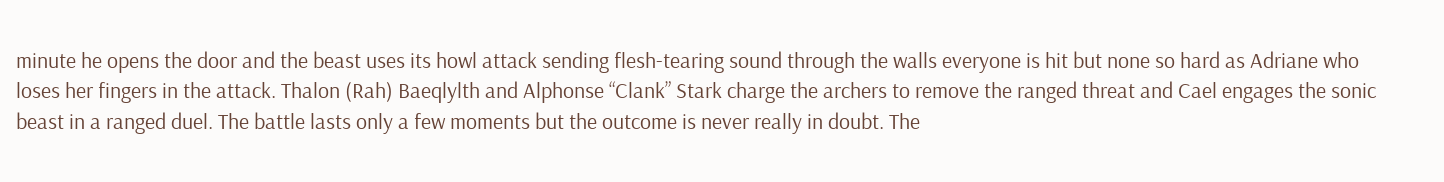minute he opens the door and the beast uses its howl attack sending flesh-tearing sound through the walls everyone is hit but none so hard as Adriane who loses her fingers in the attack. Thalon (Rah) Baeqlylth and Alphonse “Clank” Stark charge the archers to remove the ranged threat and Cael engages the sonic beast in a ranged duel. The battle lasts only a few moments but the outcome is never really in doubt. The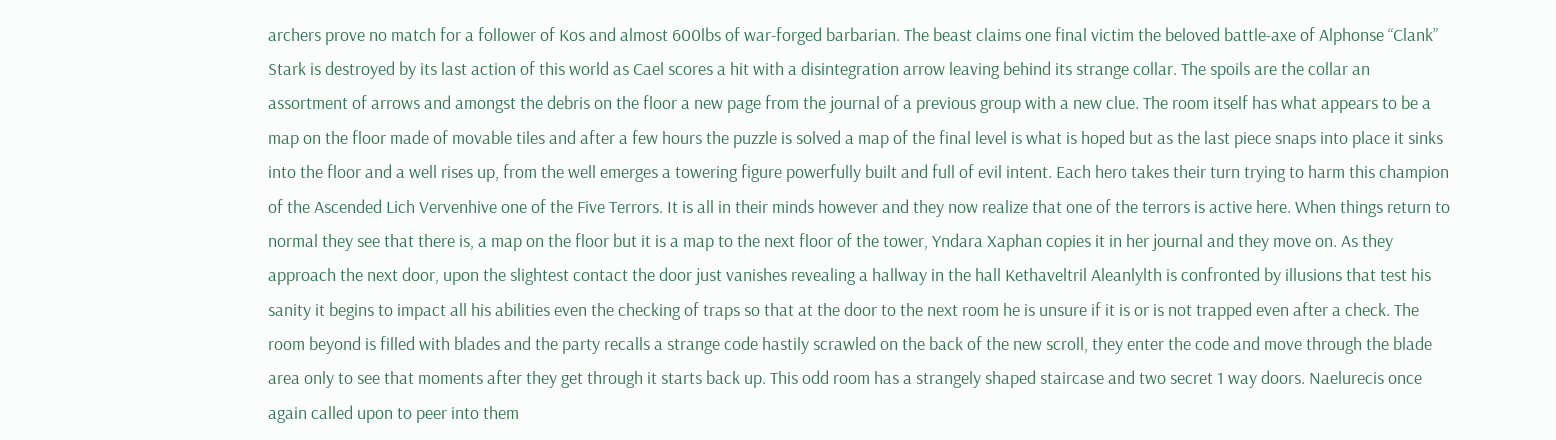archers prove no match for a follower of Kos and almost 600lbs of war-forged barbarian. The beast claims one final victim the beloved battle-axe of Alphonse “Clank” Stark is destroyed by its last action of this world as Cael scores a hit with a disintegration arrow leaving behind its strange collar. The spoils are the collar an assortment of arrows and amongst the debris on the floor a new page from the journal of a previous group with a new clue. The room itself has what appears to be a map on the floor made of movable tiles and after a few hours the puzzle is solved a map of the final level is what is hoped but as the last piece snaps into place it sinks into the floor and a well rises up, from the well emerges a towering figure powerfully built and full of evil intent. Each hero takes their turn trying to harm this champion of the Ascended Lich Vervenhive one of the Five Terrors. It is all in their minds however and they now realize that one of the terrors is active here. When things return to normal they see that there is, a map on the floor but it is a map to the next floor of the tower, Yndara Xaphan copies it in her journal and they move on. As they approach the next door, upon the slightest contact the door just vanishes revealing a hallway in the hall Kethaveltril Aleanlylth is confronted by illusions that test his sanity it begins to impact all his abilities even the checking of traps so that at the door to the next room he is unsure if it is or is not trapped even after a check. The room beyond is filled with blades and the party recalls a strange code hastily scrawled on the back of the new scroll, they enter the code and move through the blade area only to see that moments after they get through it starts back up. This odd room has a strangely shaped staircase and two secret 1 way doors. Naelurecis once again called upon to peer into them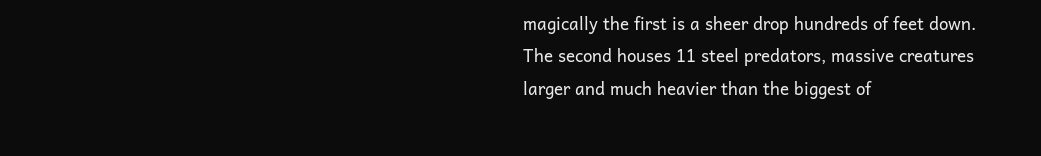magically the first is a sheer drop hundreds of feet down. The second houses 11 steel predators, massive creatures larger and much heavier than the biggest of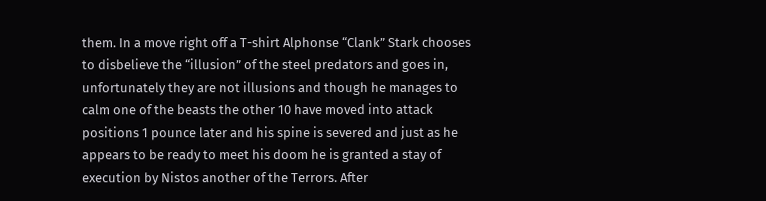them. In a move right off a T-shirt Alphonse “Clank” Stark chooses to disbelieve the “illusion” of the steel predators and goes in, unfortunately they are not illusions and though he manages to calm one of the beasts the other 10 have moved into attack positions 1 pounce later and his spine is severed and just as he appears to be ready to meet his doom he is granted a stay of execution by Nistos another of the Terrors. After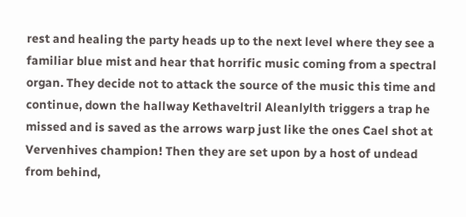rest and healing the party heads up to the next level where they see a familiar blue mist and hear that horrific music coming from a spectral organ. They decide not to attack the source of the music this time and continue, down the hallway Kethaveltril Aleanlylth triggers a trap he missed and is saved as the arrows warp just like the ones Cael shot at Vervenhives champion! Then they are set upon by a host of undead from behind,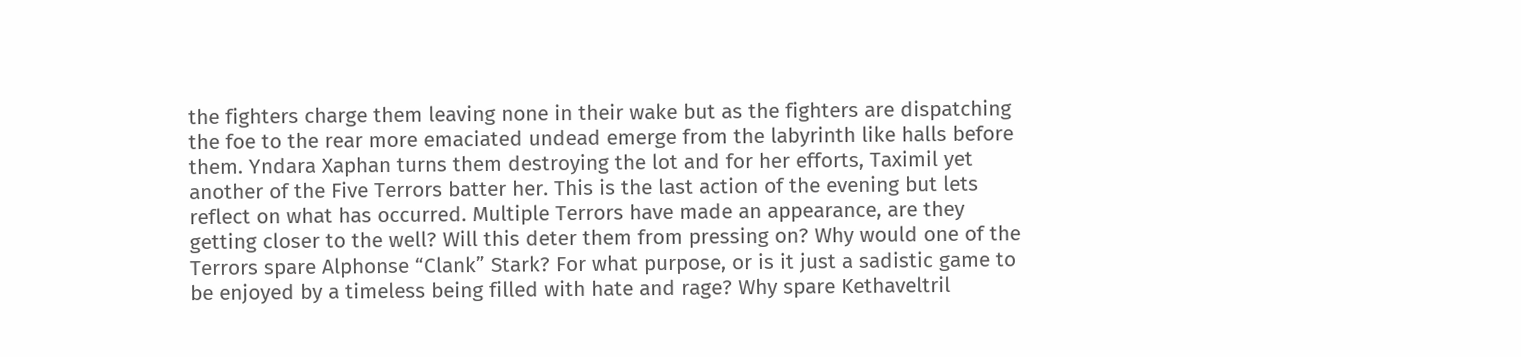the fighters charge them leaving none in their wake but as the fighters are dispatching the foe to the rear more emaciated undead emerge from the labyrinth like halls before them. Yndara Xaphan turns them destroying the lot and for her efforts, Taximil yet another of the Five Terrors batter her. This is the last action of the evening but lets reflect on what has occurred. Multiple Terrors have made an appearance, are they getting closer to the well? Will this deter them from pressing on? Why would one of the Terrors spare Alphonse “Clank” Stark? For what purpose, or is it just a sadistic game to be enjoyed by a timeless being filled with hate and rage? Why spare Kethaveltril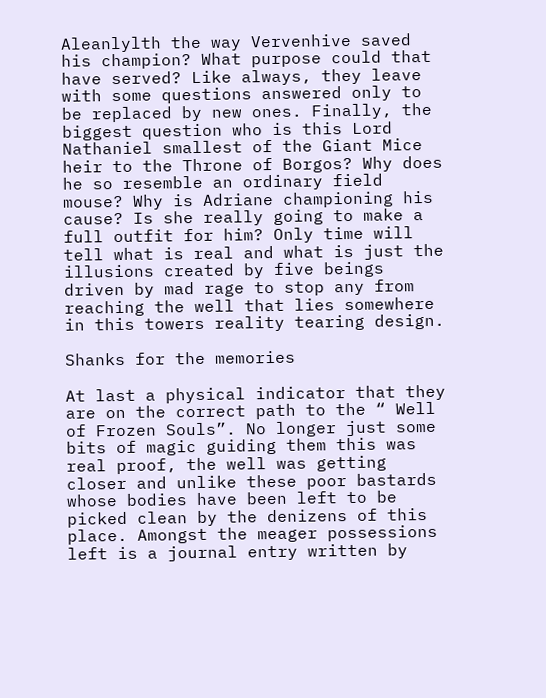Aleanlylth the way Vervenhive saved his champion? What purpose could that have served? Like always, they leave with some questions answered only to be replaced by new ones. Finally, the biggest question who is this Lord Nathaniel smallest of the Giant Mice heir to the Throne of Borgos? Why does he so resemble an ordinary field mouse? Why is Adriane championing his cause? Is she really going to make a full outfit for him? Only time will tell what is real and what is just the illusions created by five beings driven by mad rage to stop any from reaching the well that lies somewhere in this towers reality tearing design.

Shanks for the memories

At last a physical indicator that they are on the correct path to the “ Well of Frozen Souls”. No longer just some bits of magic guiding them this was real proof, the well was getting closer and unlike these poor bastards whose bodies have been left to be picked clean by the denizens of this place. Amongst the meager possessions left is a journal entry written by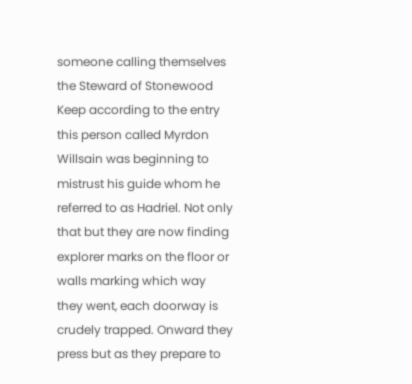someone calling themselves the Steward of Stonewood Keep according to the entry this person called Myrdon Willsain was beginning to mistrust his guide whom he referred to as Hadriel. Not only that but they are now finding explorer marks on the floor or walls marking which way they went, each doorway is crudely trapped. Onward they press but as they prepare to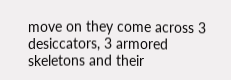move on they come across 3 desiccators, 3 armored skeletons and their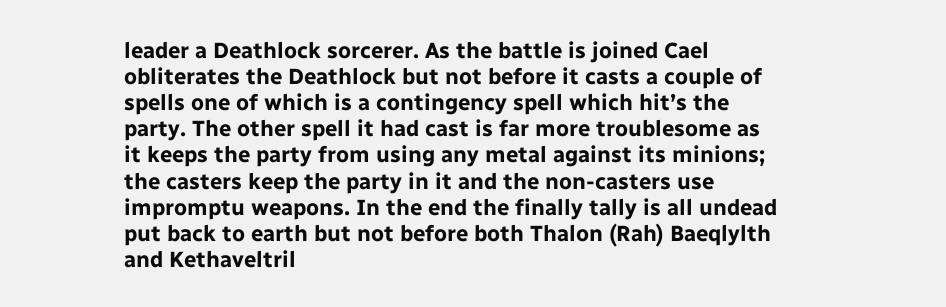leader a Deathlock sorcerer. As the battle is joined Cael obliterates the Deathlock but not before it casts a couple of spells one of which is a contingency spell which hit’s the party. The other spell it had cast is far more troublesome as it keeps the party from using any metal against its minions; the casters keep the party in it and the non-casters use impromptu weapons. In the end the finally tally is all undead put back to earth but not before both Thalon (Rah) Baeqlylth and Kethaveltril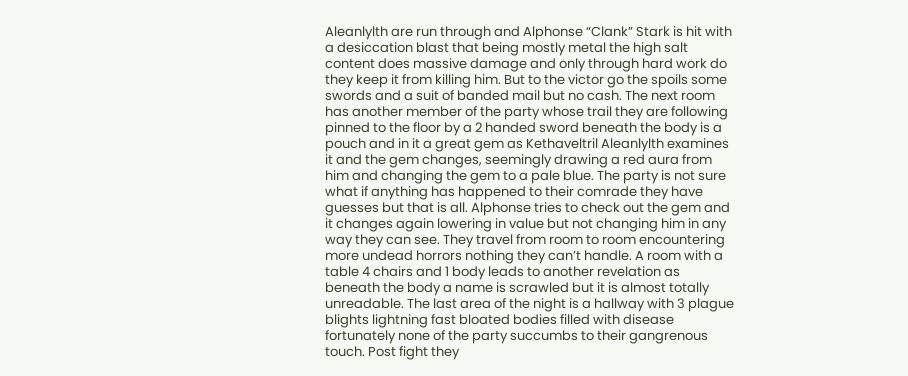Aleanlylth are run through and Alphonse “Clank” Stark is hit with a desiccation blast that being mostly metal the high salt content does massive damage and only through hard work do they keep it from killing him. But to the victor go the spoils some swords and a suit of banded mail but no cash. The next room has another member of the party whose trail they are following pinned to the floor by a 2 handed sword beneath the body is a pouch and in it a great gem as Kethaveltril Aleanlylth examines it and the gem changes, seemingly drawing a red aura from him and changing the gem to a pale blue. The party is not sure what if anything has happened to their comrade they have guesses but that is all. Alphonse tries to check out the gem and it changes again lowering in value but not changing him in any way they can see. They travel from room to room encountering more undead horrors nothing they can’t handle. A room with a table 4 chairs and 1 body leads to another revelation as beneath the body a name is scrawled but it is almost totally unreadable. The last area of the night is a hallway with 3 plague blights lightning fast bloated bodies filled with disease fortunately none of the party succumbs to their gangrenous touch. Post fight they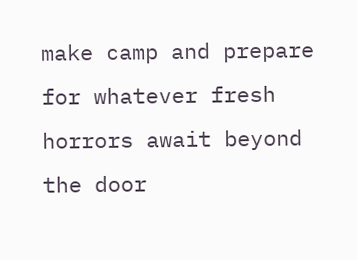make camp and prepare for whatever fresh horrors await beyond the door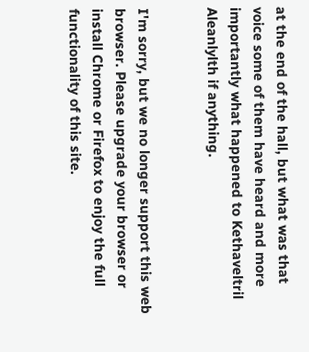at the end of the hall, but what was that voice some of them have heard and more importantly what happened to Kethaveltril Aleanlylth if anything.


I'm sorry, but we no longer support this web browser. Please upgrade your browser or install Chrome or Firefox to enjoy the full functionality of this site.